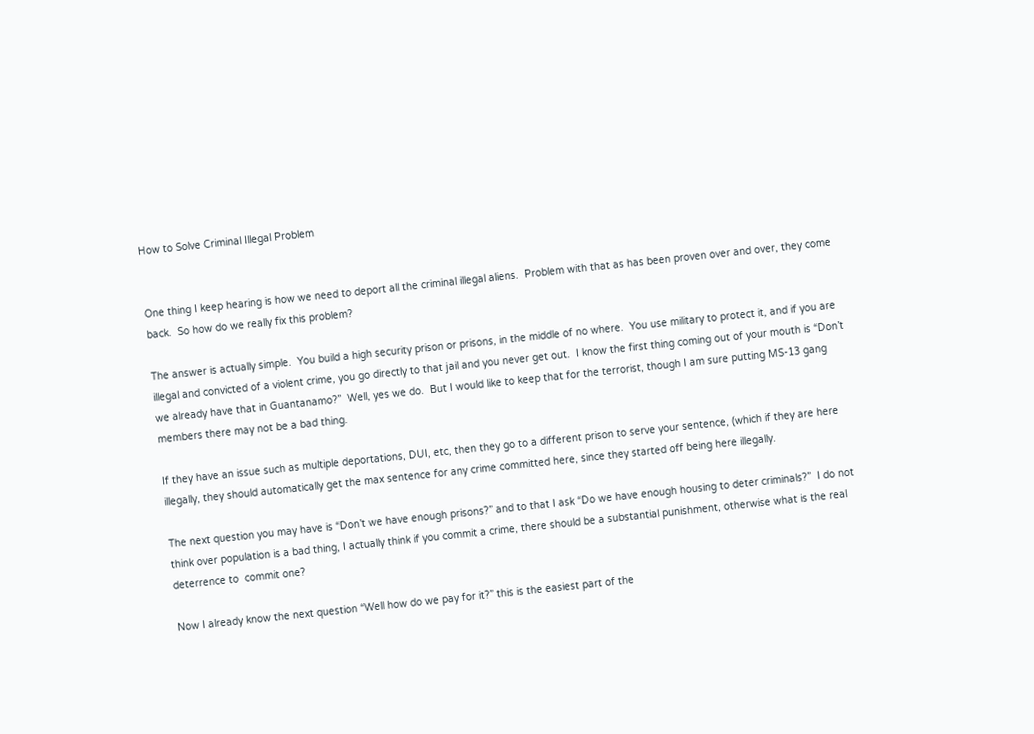How to Solve Criminal Illegal Problem


One thing I keep hearing is how we need to deport all the criminal illegal aliens.  Problem with that as has been proven over and over, they come back.  So how do we really fix this problem?

The answer is actually simple.  You build a high security prison or prisons, in the middle of no where.  You use military to protect it, and if you are illegal and convicted of a violent crime, you go directly to that jail and you never get out.  I know the first thing coming out of your mouth is “Don’t we already have that in Guantanamo?”  Well, yes we do.  But I would like to keep that for the terrorist, though I am sure putting MS-13 gang members there may not be a bad thing.

If they have an issue such as multiple deportations, DUI, etc, then they go to a different prison to serve your sentence, (which if they are here illegally, they should automatically get the max sentence for any crime committed here, since they started off being here illegally.

The next question you may have is “Don’t we have enough prisons?” and to that I ask “Do we have enough housing to deter criminals?”  I do not think over population is a bad thing, I actually think if you commit a crime, there should be a substantial punishment, otherwise what is the real deterrence to  commit one?

Now I already know the next question “Well how do we pay for it?” this is the easiest part of the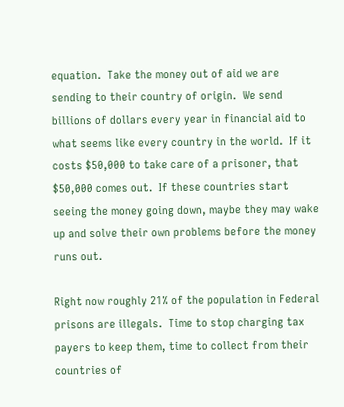equation.  Take the money out of aid we are sending to their country of origin.  We send billions of dollars every year in financial aid to what seems like every country in the world.  If it costs $50,000 to take care of a prisoner, that $50,000 comes out.  If these countries start seeing the money going down, maybe they may wake up and solve their own problems before the money runs out.

Right now roughly 21% of the population in Federal prisons are illegals.  Time to stop charging tax payers to keep them, time to collect from their countries of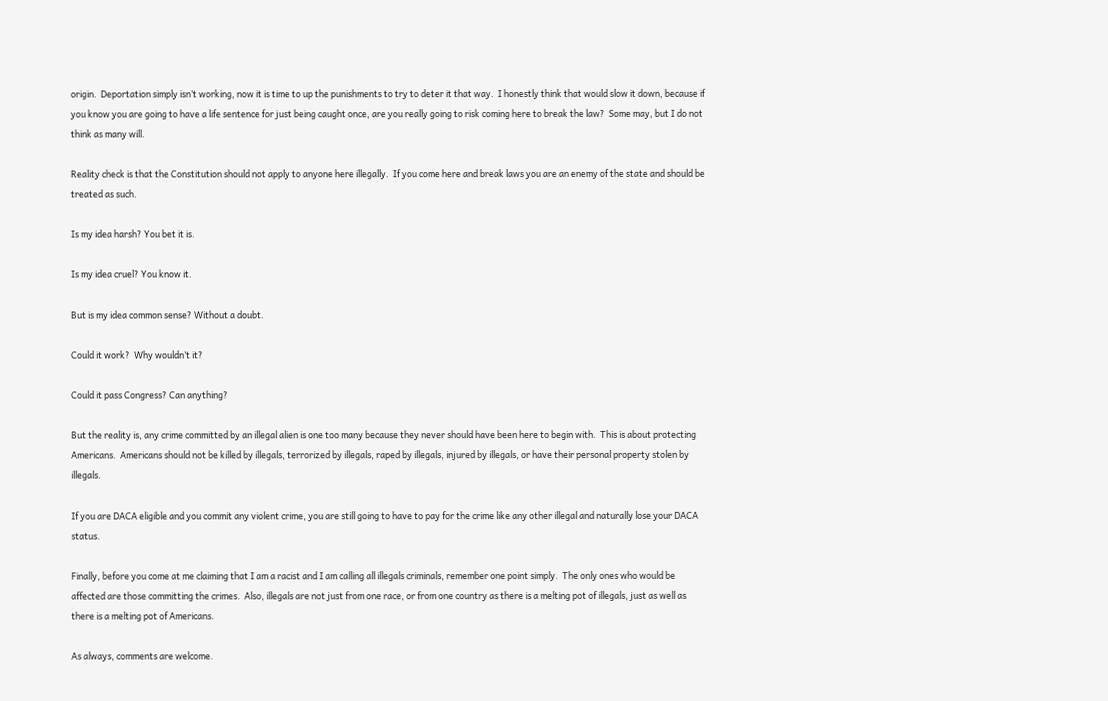origin.  Deportation simply isn’t working, now it is time to up the punishments to try to deter it that way.  I honestly think that would slow it down, because if you know you are going to have a life sentence for just being caught once, are you really going to risk coming here to break the law?  Some may, but I do not think as many will.

Reality check is that the Constitution should not apply to anyone here illegally.  If you come here and break laws you are an enemy of the state and should be treated as such.

Is my idea harsh? You bet it is.

Is my idea cruel? You know it.

But is my idea common sense? Without a doubt.

Could it work?  Why wouldn’t it?

Could it pass Congress? Can anything?

But the reality is, any crime committed by an illegal alien is one too many because they never should have been here to begin with.  This is about protecting Americans.  Americans should not be killed by illegals, terrorized by illegals, raped by illegals, injured by illegals, or have their personal property stolen by illegals.

If you are DACA eligible and you commit any violent crime, you are still going to have to pay for the crime like any other illegal and naturally lose your DACA status.

Finally, before you come at me claiming that I am a racist and I am calling all illegals criminals, remember one point simply.  The only ones who would be affected are those committing the crimes.  Also, illegals are not just from one race, or from one country as there is a melting pot of illegals, just as well as there is a melting pot of Americans.

As always, comments are welcome.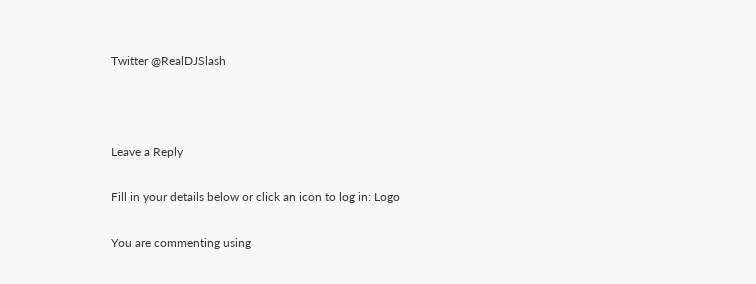Twitter @RealDJSlash



Leave a Reply

Fill in your details below or click an icon to log in: Logo

You are commenting using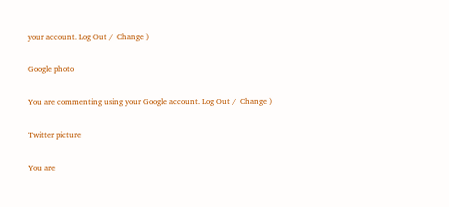your account. Log Out /  Change )

Google photo

You are commenting using your Google account. Log Out /  Change )

Twitter picture

You are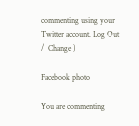commenting using your Twitter account. Log Out /  Change )

Facebook photo

You are commenting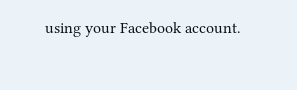using your Facebook account.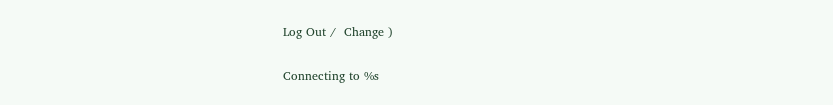Log Out /  Change )

Connecting to %s